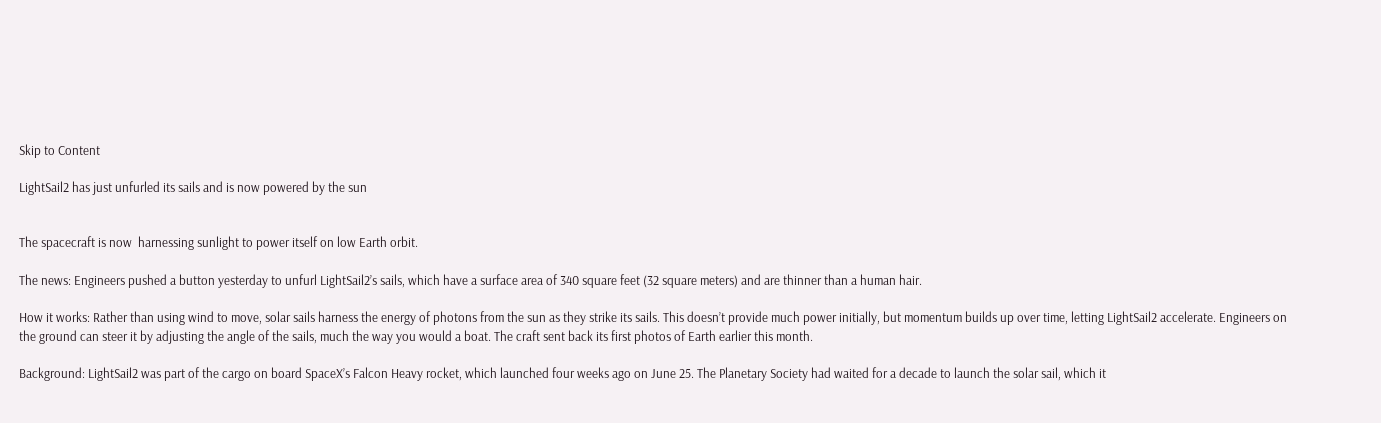Skip to Content

LightSail2 has just unfurled its sails and is now powered by the sun


The spacecraft is now  harnessing sunlight to power itself on low Earth orbit.

The news: Engineers pushed a button yesterday to unfurl LightSail2’s sails, which have a surface area of 340 square feet (32 square meters) and are thinner than a human hair.

How it works: Rather than using wind to move, solar sails harness the energy of photons from the sun as they strike its sails. This doesn’t provide much power initially, but momentum builds up over time, letting LightSail2 accelerate. Engineers on the ground can steer it by adjusting the angle of the sails, much the way you would a boat. The craft sent back its first photos of Earth earlier this month.

Background: LightSail2 was part of the cargo on board SpaceX’s Falcon Heavy rocket, which launched four weeks ago on June 25. The Planetary Society had waited for a decade to launch the solar sail, which it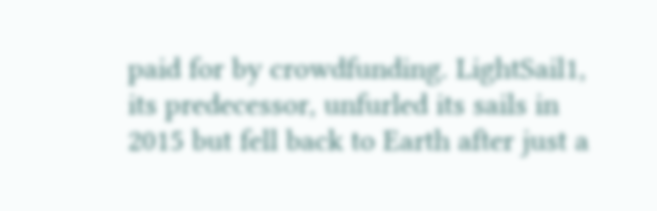paid for by crowdfunding. LightSail1, its predecessor, unfurled its sails in 2015 but fell back to Earth after just a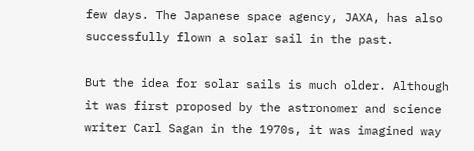few days. The Japanese space agency, JAXA, has also successfully flown a solar sail in the past.

But the idea for solar sails is much older. Although it was first proposed by the astronomer and science writer Carl Sagan in the 1970s, it was imagined way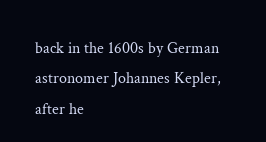back in the 1600s by German astronomer Johannes Kepler, after he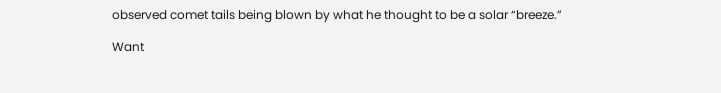observed comet tails being blown by what he thought to be a solar “breeze.”

Want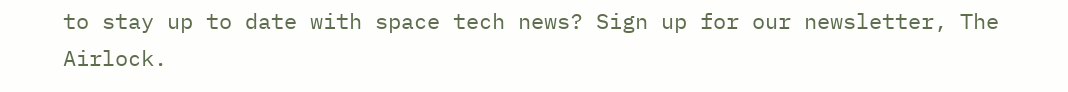to stay up to date with space tech news? Sign up for our newsletter, The Airlock.